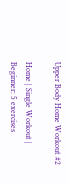Upper Body Home Workout #2

Home | Single Workout | Beginner: 5 exercises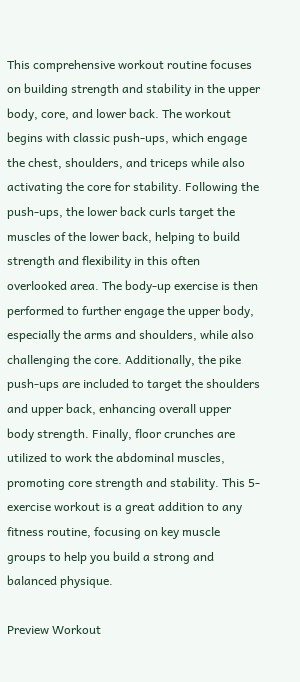This comprehensive workout routine focuses on building strength and stability in the upper body, core, and lower back. The workout begins with classic push-ups, which engage the chest, shoulders, and triceps while also activating the core for stability. Following the push-ups, the lower back curls target the muscles of the lower back, helping to build strength and flexibility in this often overlooked area. The body-up exercise is then performed to further engage the upper body, especially the arms and shoulders, while also challenging the core. Additionally, the pike push-ups are included to target the shoulders and upper back, enhancing overall upper body strength. Finally, floor crunches are utilized to work the abdominal muscles, promoting core strength and stability. This 5-exercise workout is a great addition to any fitness routine, focusing on key muscle groups to help you build a strong and balanced physique.

Preview Workout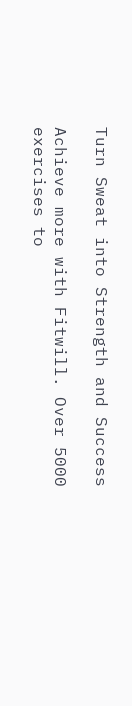Turn Sweat into Strength and Success

Achieve more with Fitwill. Over 5000 exercises to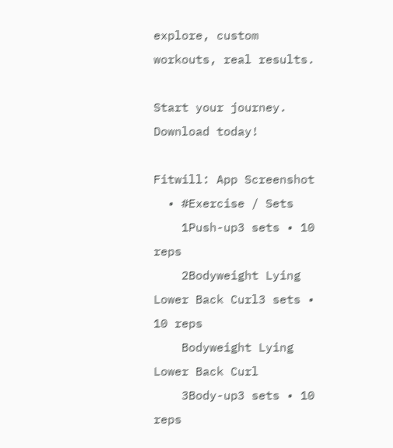explore, custom workouts, real results.

Start your journey. Download today!

Fitwill: App Screenshot
  • #Exercise / Sets
    1Push-up3 sets • 10 reps
    2Bodyweight Lying Lower Back Curl3 sets • 10 reps
    Bodyweight Lying Lower Back Curl
    3Body-up3 sets • 10 reps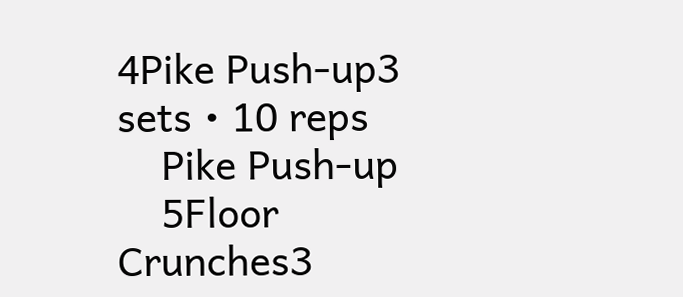4Pike Push-up3 sets • 10 reps
    Pike Push-up
    5Floor Crunches3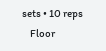sets • 10 reps
    Floor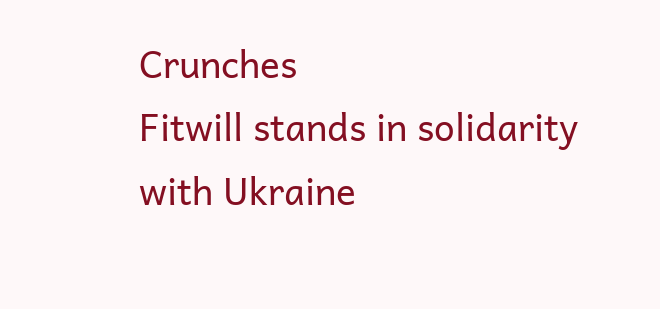Crunches
Fitwill stands in solidarity with Ukraine